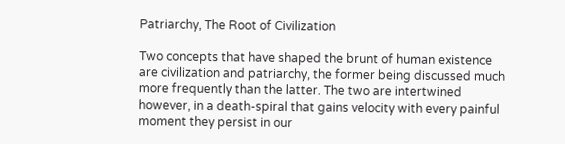Patriarchy, The Root of Civilization

Two concepts that have shaped the brunt of human existence are civilization and patriarchy, the former being discussed much more frequently than the latter. The two are intertwined however, in a death-spiral that gains velocity with every painful moment they persist in our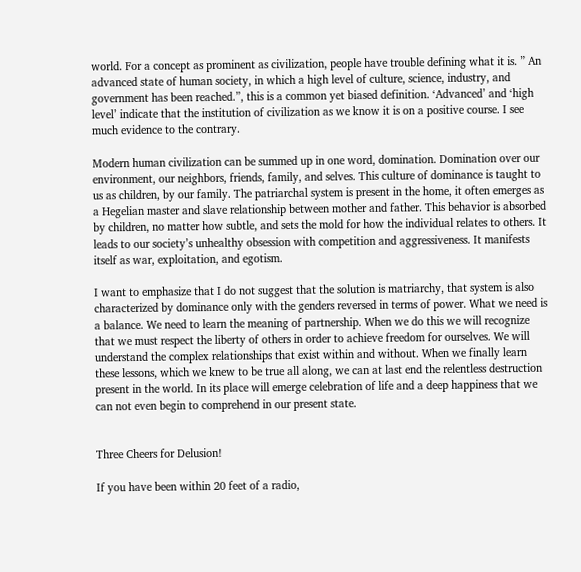world. For a concept as prominent as civilization, people have trouble defining what it is. ” An advanced state of human society, in which a high level of culture, science, industry, and government has been reached.”, this is a common yet biased definition. ‘Advanced’ and ‘high level’ indicate that the institution of civilization as we know it is on a positive course. I see much evidence to the contrary.

Modern human civilization can be summed up in one word, domination. Domination over our environment, our neighbors, friends, family, and selves. This culture of dominance is taught to us as children, by our family. The patriarchal system is present in the home, it often emerges as a Hegelian master and slave relationship between mother and father. This behavior is absorbed by children, no matter how subtle, and sets the mold for how the individual relates to others. It leads to our society’s unhealthy obsession with competition and aggressiveness. It manifests itself as war, exploitation, and egotism.

I want to emphasize that I do not suggest that the solution is matriarchy, that system is also characterized by dominance only with the genders reversed in terms of power. What we need is a balance. We need to learn the meaning of partnership. When we do this we will recognize that we must respect the liberty of others in order to achieve freedom for ourselves. We will understand the complex relationships that exist within and without. When we finally learn these lessons, which we knew to be true all along, we can at last end the relentless destruction present in the world. In its place will emerge celebration of life and a deep happiness that we can not even begin to comprehend in our present state.


Three Cheers for Delusion!

If you have been within 20 feet of a radio,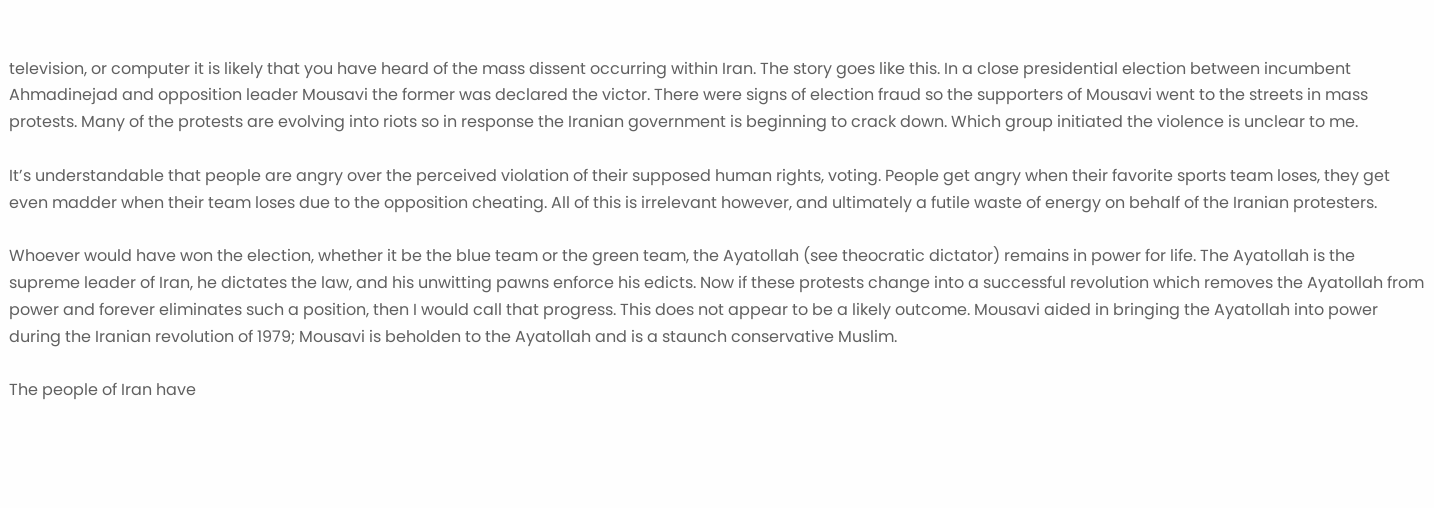television, or computer it is likely that you have heard of the mass dissent occurring within Iran. The story goes like this. In a close presidential election between incumbent Ahmadinejad and opposition leader Mousavi the former was declared the victor. There were signs of election fraud so the supporters of Mousavi went to the streets in mass protests. Many of the protests are evolving into riots so in response the Iranian government is beginning to crack down. Which group initiated the violence is unclear to me.

It’s understandable that people are angry over the perceived violation of their supposed human rights, voting. People get angry when their favorite sports team loses, they get even madder when their team loses due to the opposition cheating. All of this is irrelevant however, and ultimately a futile waste of energy on behalf of the Iranian protesters.

Whoever would have won the election, whether it be the blue team or the green team, the Ayatollah (see theocratic dictator) remains in power for life. The Ayatollah is the supreme leader of Iran, he dictates the law, and his unwitting pawns enforce his edicts. Now if these protests change into a successful revolution which removes the Ayatollah from power and forever eliminates such a position, then I would call that progress. This does not appear to be a likely outcome. Mousavi aided in bringing the Ayatollah into power during the Iranian revolution of 1979; Mousavi is beholden to the Ayatollah and is a staunch conservative Muslim.

The people of Iran have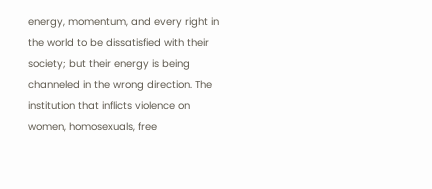energy, momentum, and every right in the world to be dissatisfied with their society; but their energy is being channeled in the wrong direction. The institution that inflicts violence on women, homosexuals, free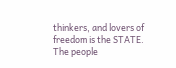thinkers, and lovers of freedom is the STATE. The people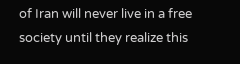of Iran will never live in a free society until they realize this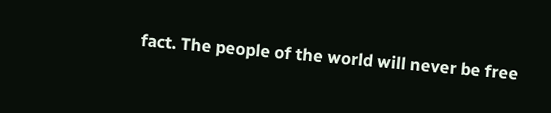fact. The people of the world will never be free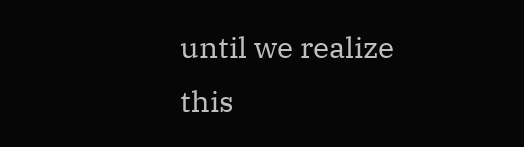until we realize this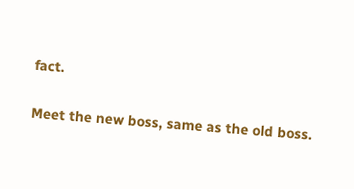fact.

Meet the new boss, same as the old boss.